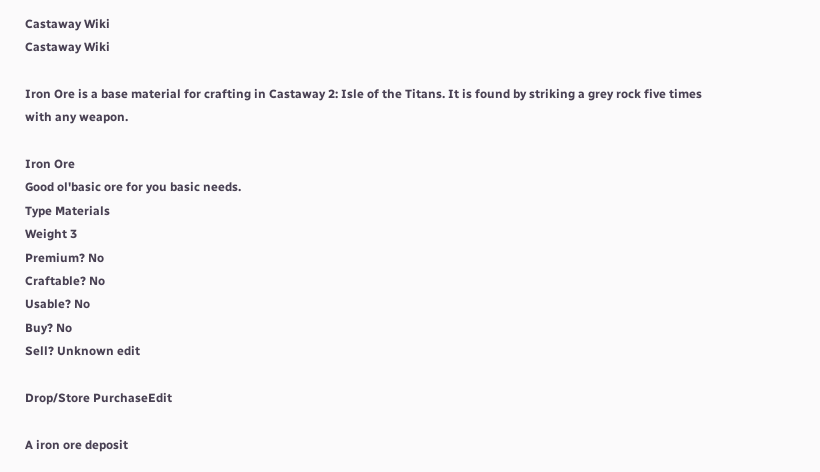Castaway Wiki
Castaway Wiki

Iron Ore is a base material for crafting in Castaway 2: Isle of the Titans. It is found by striking a grey rock five times with any weapon.

Iron Ore
Good ol'basic ore for you basic needs.
Type Materials
Weight 3
Premium? No
Craftable? No
Usable? No
Buy? No
Sell? Unknown edit

Drop/Store PurchaseEdit

A iron ore deposit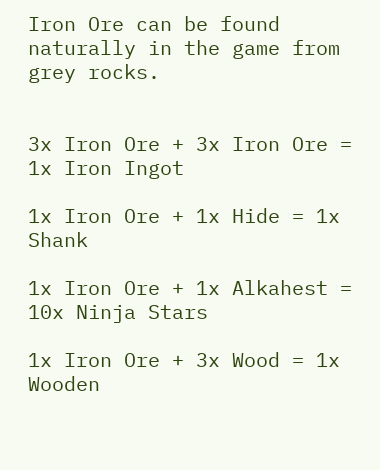Iron Ore can be found naturally in the game from grey rocks.


3x Iron Ore + 3x Iron Ore = 1x Iron Ingot

1x Iron Ore + 1x Hide = 1x Shank

1x Iron Ore + 1x Alkahest = 10x Ninja Stars

1x Iron Ore + 3x Wood = 1x Wooden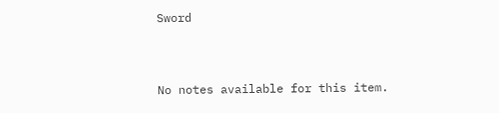Sword


No notes available for this item.